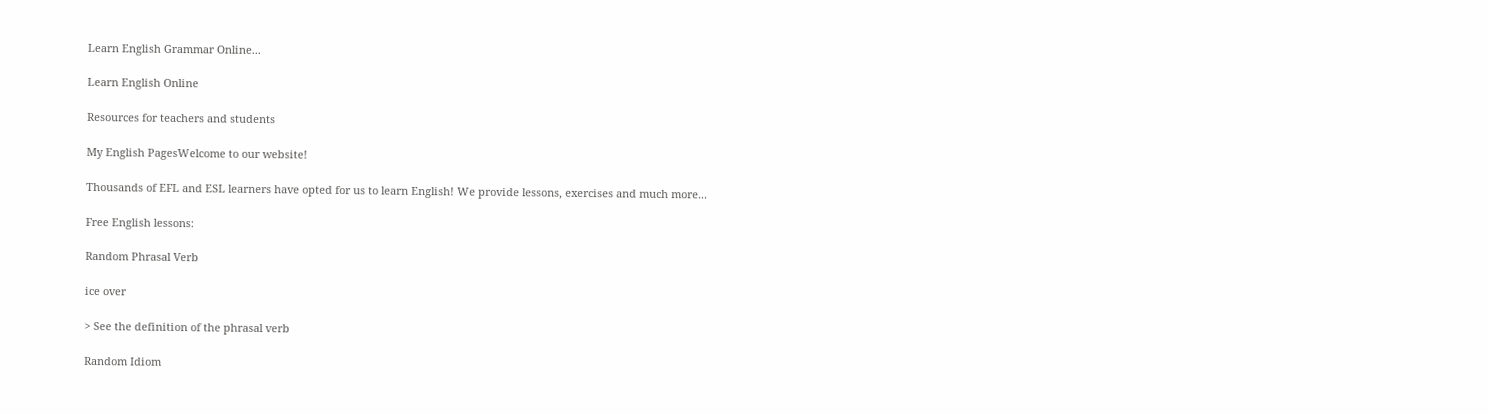Learn English Grammar Online...

Learn English Online

Resources for teachers and students

My English PagesWelcome to our website!

Thousands of EFL and ESL learners have opted for us to learn English! We provide lessons, exercises and much more...

Free English lessons:

Random Phrasal Verb

ice over

> See the definition of the phrasal verb

Random Idiom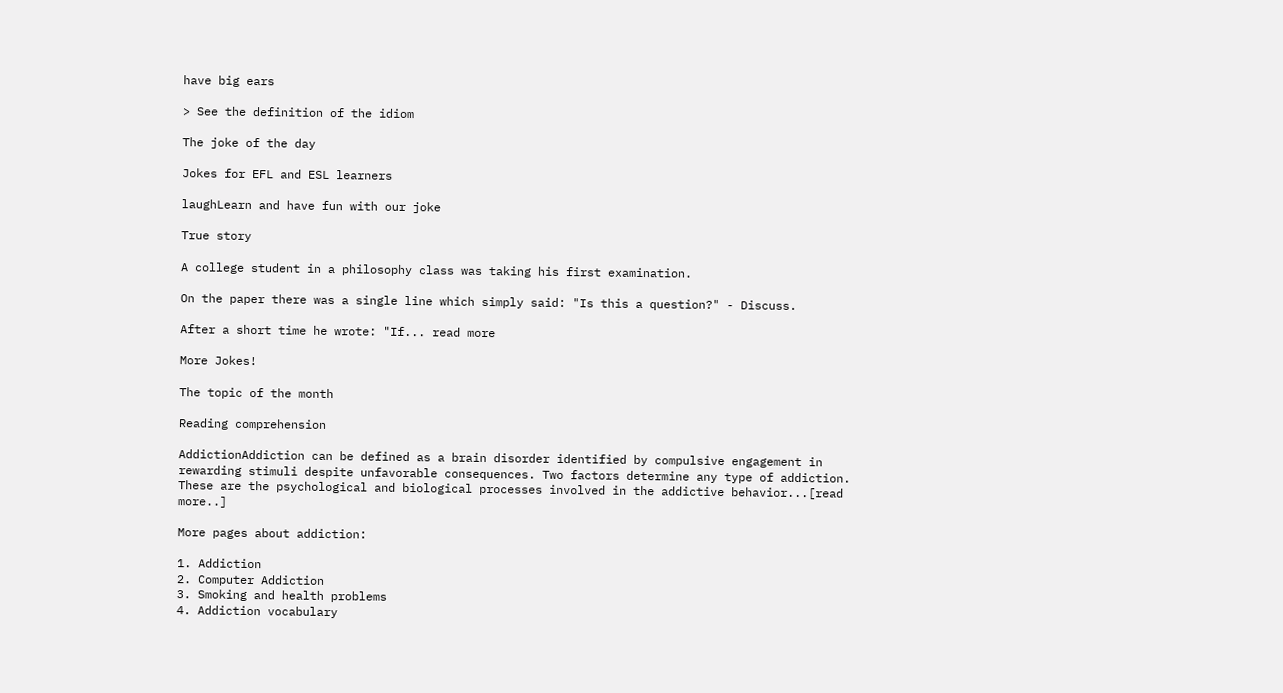have big ears

> See the definition of the idiom

The joke of the day

Jokes for EFL and ESL learners

laughLearn and have fun with our joke

True story

A college student in a philosophy class was taking his first examination.

On the paper there was a single line which simply said: "Is this a question?" - Discuss.

After a short time he wrote: "If... read more

More Jokes!

The topic of the month

Reading comprehension

AddictionAddiction can be defined as a brain disorder identified by compulsive engagement in rewarding stimuli despite unfavorable consequences. Two factors determine any type of addiction. These are the psychological and biological processes involved in the addictive behavior...[read more..]

More pages about addiction:

1. Addiction
2. Computer Addiction
3. Smoking and health problems
4. Addiction vocabulary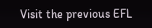Visit the previous EFL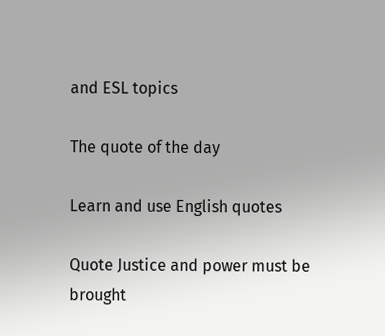and ESL topics

The quote of the day

Learn and use English quotes

Quote Justice and power must be brought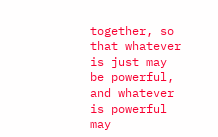together, so that whatever is just may be powerful, and whatever is powerful may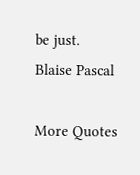be just.
Blaise Pascal

More Quotes